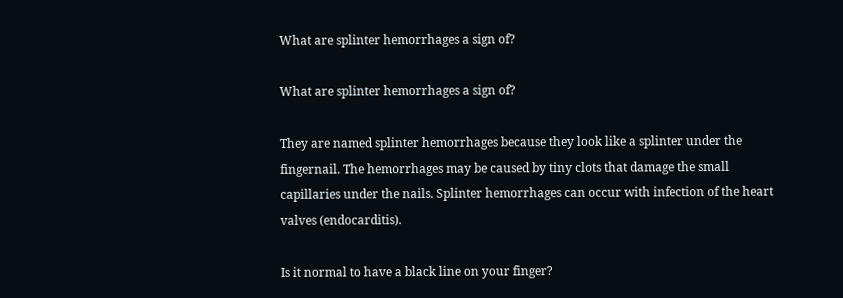What are splinter hemorrhages a sign of?

What are splinter hemorrhages a sign of?

They are named splinter hemorrhages because they look like a splinter under the fingernail. The hemorrhages may be caused by tiny clots that damage the small capillaries under the nails. Splinter hemorrhages can occur with infection of the heart valves (endocarditis).

Is it normal to have a black line on your finger?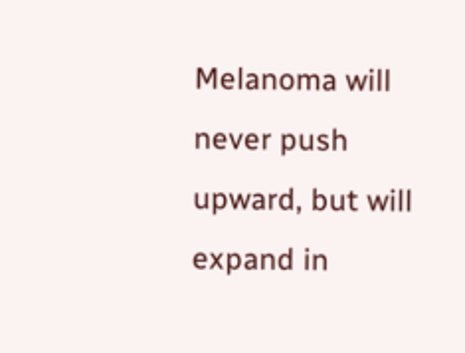Melanoma will never push upward, but will expand in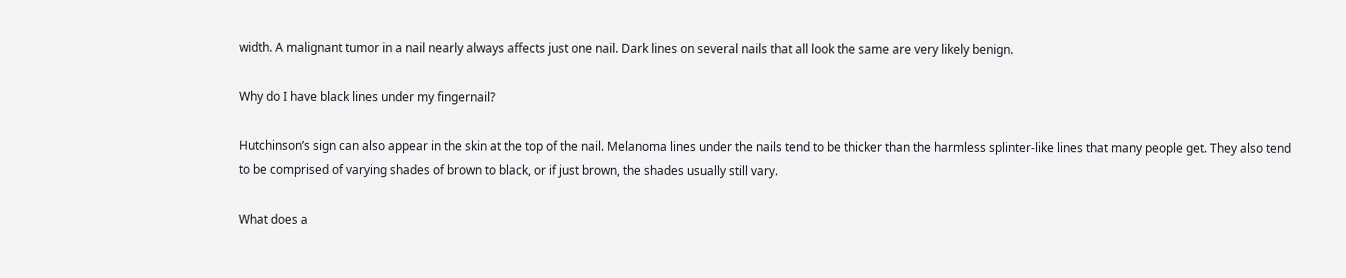width. A malignant tumor in a nail nearly always affects just one nail. Dark lines on several nails that all look the same are very likely benign.

Why do I have black lines under my fingernail?

Hutchinson’s sign can also appear in the skin at the top of the nail. Melanoma lines under the nails tend to be thicker than the harmless splinter-like lines that many people get. They also tend to be comprised of varying shades of brown to black, or if just brown, the shades usually still vary.

What does a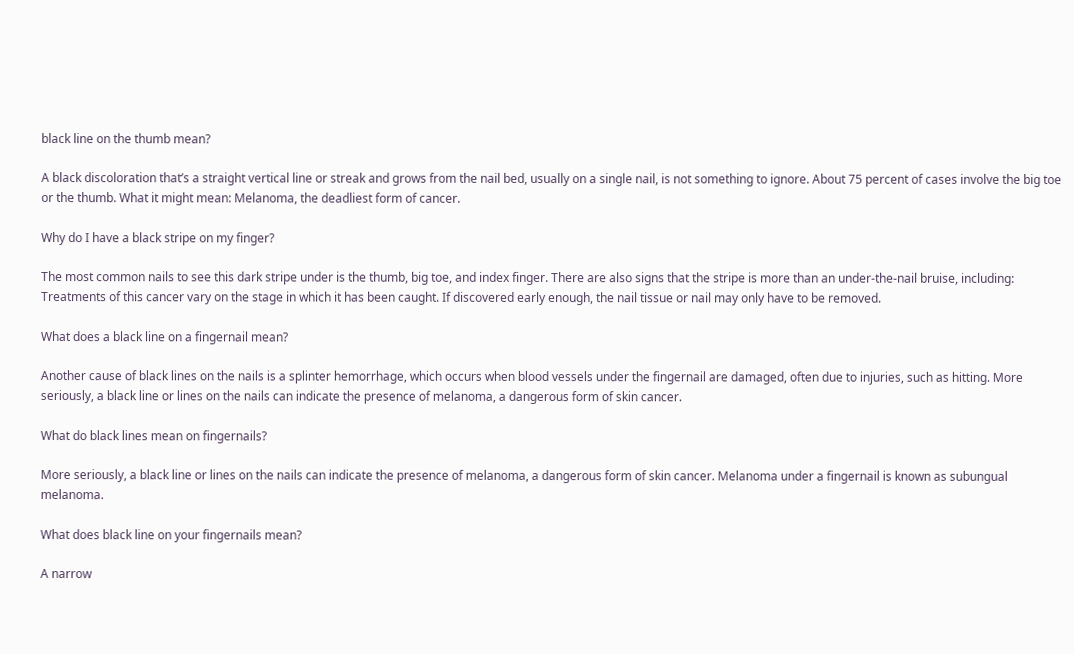black line on the thumb mean?

A black discoloration that’s a straight vertical line or streak and grows from the nail bed, usually on a single nail, is not something to ignore. About 75 percent of cases involve the big toe or the thumb. What it might mean: Melanoma, the deadliest form of cancer.

Why do I have a black stripe on my finger?

The most common nails to see this dark stripe under is the thumb, big toe, and index finger. There are also signs that the stripe is more than an under-the-nail bruise, including: Treatments of this cancer vary on the stage in which it has been caught. If discovered early enough, the nail tissue or nail may only have to be removed.

What does a black line on a fingernail mean?

Another cause of black lines on the nails is a splinter hemorrhage, which occurs when blood vessels under the fingernail are damaged, often due to injuries, such as hitting. More seriously, a black line or lines on the nails can indicate the presence of melanoma, a dangerous form of skin cancer.

What do black lines mean on fingernails?

More seriously, a black line or lines on the nails can indicate the presence of melanoma, a dangerous form of skin cancer. Melanoma under a fingernail is known as subungual melanoma.

What does black line on your fingernails mean?

A narrow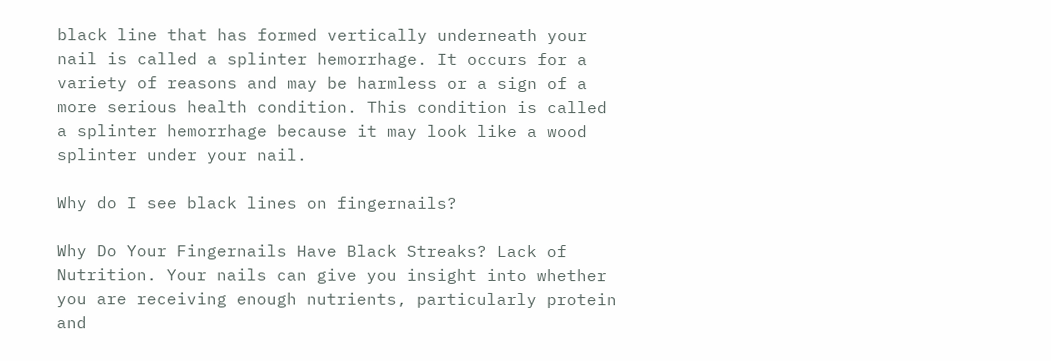black line that has formed vertically underneath your nail is called a splinter hemorrhage. It occurs for a variety of reasons and may be harmless or a sign of a more serious health condition. This condition is called a splinter hemorrhage because it may look like a wood splinter under your nail.

Why do I see black lines on fingernails?

Why Do Your Fingernails Have Black Streaks? Lack of Nutrition. Your nails can give you insight into whether you are receiving enough nutrients, particularly protein and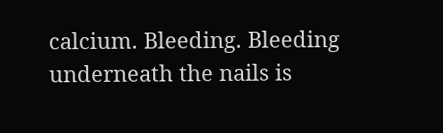calcium. Bleeding. Bleeding underneath the nails is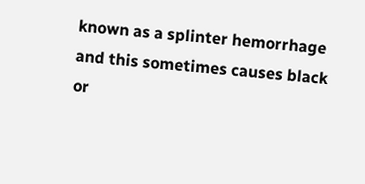known as a splinter hemorrhage and this sometimes causes black or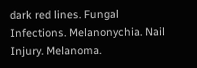dark red lines. Fungal Infections. Melanonychia. Nail Injury. Melanoma.